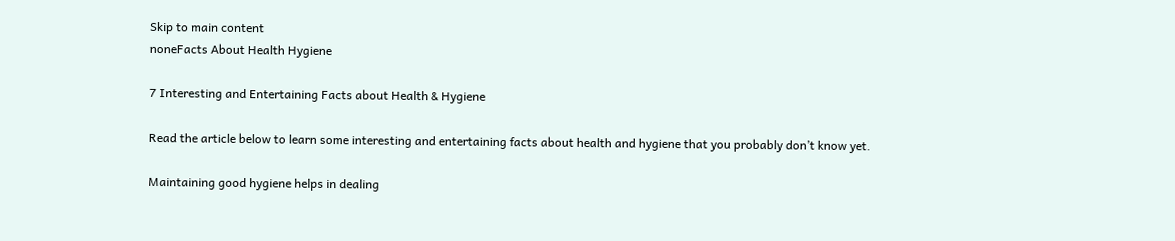Skip to main content
noneFacts About Health Hygiene

7 Interesting and Entertaining Facts about Health & Hygiene

Read the article below to learn some interesting and entertaining facts about health and hygiene that you probably don’t know yet.

Maintaining good hygiene helps in dealing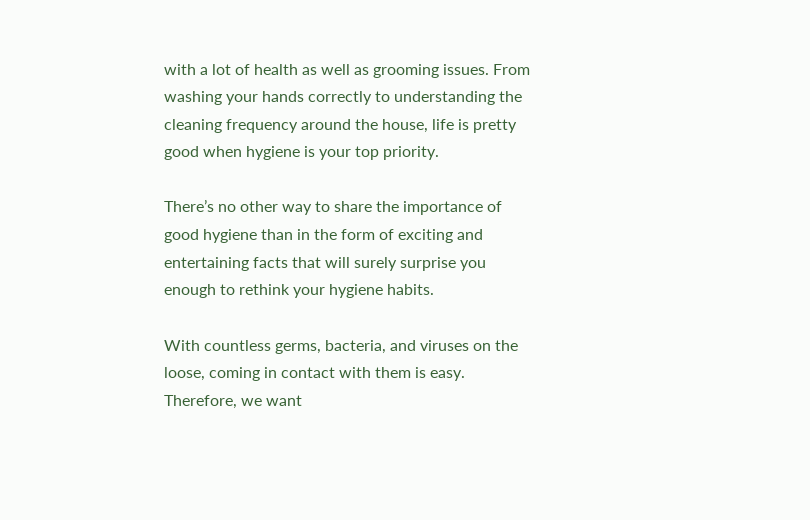with a lot of health as well as grooming issues. From washing your hands correctly to understanding the cleaning frequency around the house, life is pretty good when hygiene is your top priority.

There’s no other way to share the importance of good hygiene than in the form of exciting and entertaining facts that will surely surprise you enough to rethink your hygiene habits.

With countless germs, bacteria, and viruses on the loose, coming in contact with them is easy. Therefore, we want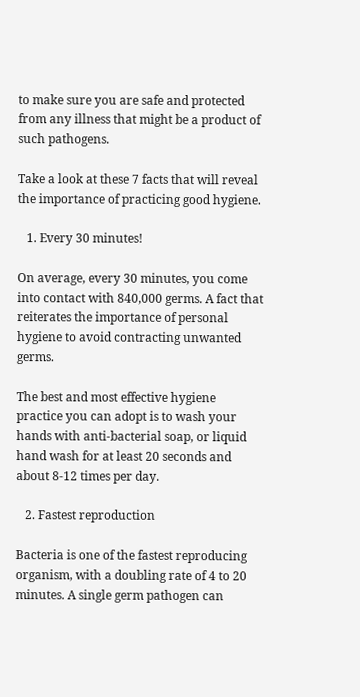to make sure you are safe and protected from any illness that might be a product of such pathogens.

Take a look at these 7 facts that will reveal the importance of practicing good hygiene.

   1. Every 30 minutes!

On average, every 30 minutes, you come into contact with 840,000 germs. A fact that reiterates the importance of personal hygiene to avoid contracting unwanted germs.

The best and most effective hygiene practice you can adopt is to wash your hands with anti-bacterial soap, or liquid hand wash for at least 20 seconds and about 8-12 times per day.

   2. Fastest reproduction

Bacteria is one of the fastest reproducing organism, with a doubling rate of 4 to 20 minutes. A single germ pathogen can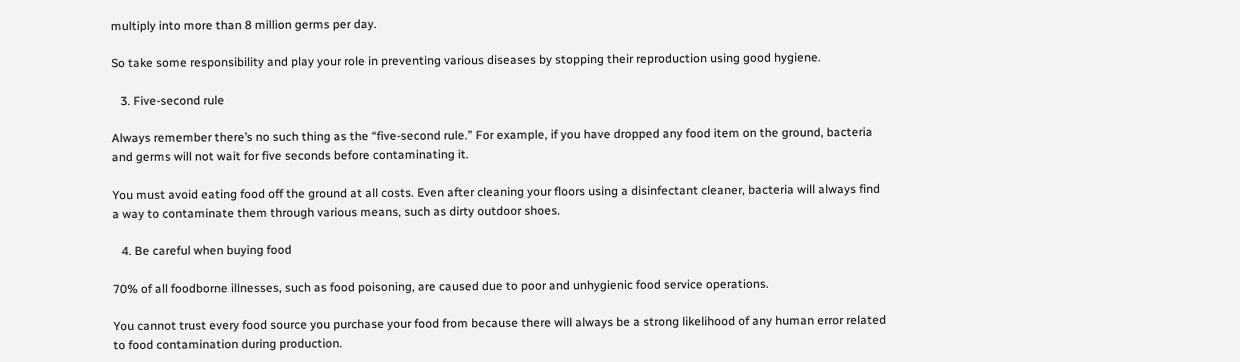multiply into more than 8 million germs per day.

So take some responsibility and play your role in preventing various diseases by stopping their reproduction using good hygiene.

   3. Five-second rule

Always remember there’s no such thing as the “five-second rule.” For example, if you have dropped any food item on the ground, bacteria and germs will not wait for five seconds before contaminating it.

You must avoid eating food off the ground at all costs. Even after cleaning your floors using a disinfectant cleaner, bacteria will always find a way to contaminate them through various means, such as dirty outdoor shoes.

   4. Be careful when buying food

70% of all foodborne illnesses, such as food poisoning, are caused due to poor and unhygienic food service operations.

You cannot trust every food source you purchase your food from because there will always be a strong likelihood of any human error related to food contamination during production.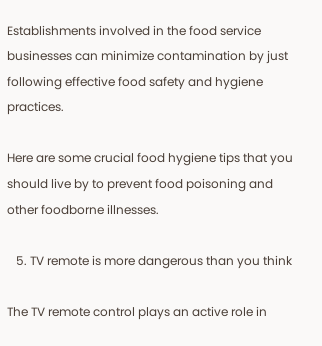Establishments involved in the food service businesses can minimize contamination by just following effective food safety and hygiene practices.

Here are some crucial food hygiene tips that you should live by to prevent food poisoning and other foodborne illnesses.

   5. TV remote is more dangerous than you think

The TV remote control plays an active role in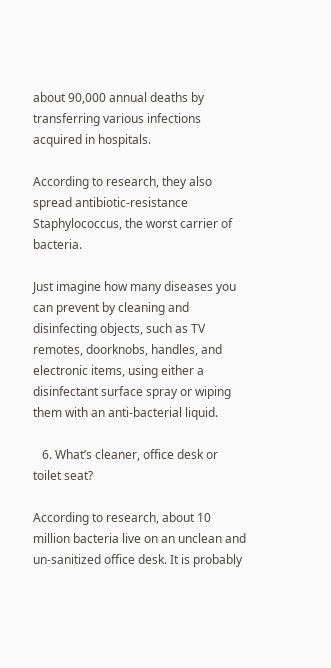about 90,000 annual deaths by transferring various infections acquired in hospitals.

According to research, they also spread antibiotic-resistance Staphylococcus, the worst carrier of bacteria.

Just imagine how many diseases you can prevent by cleaning and disinfecting objects, such as TV remotes, doorknobs, handles, and electronic items, using either a disinfectant surface spray or wiping them with an anti-bacterial liquid.

   6. What’s cleaner, office desk or toilet seat?

According to research, about 10 million bacteria live on an unclean and un-sanitized office desk. It is probably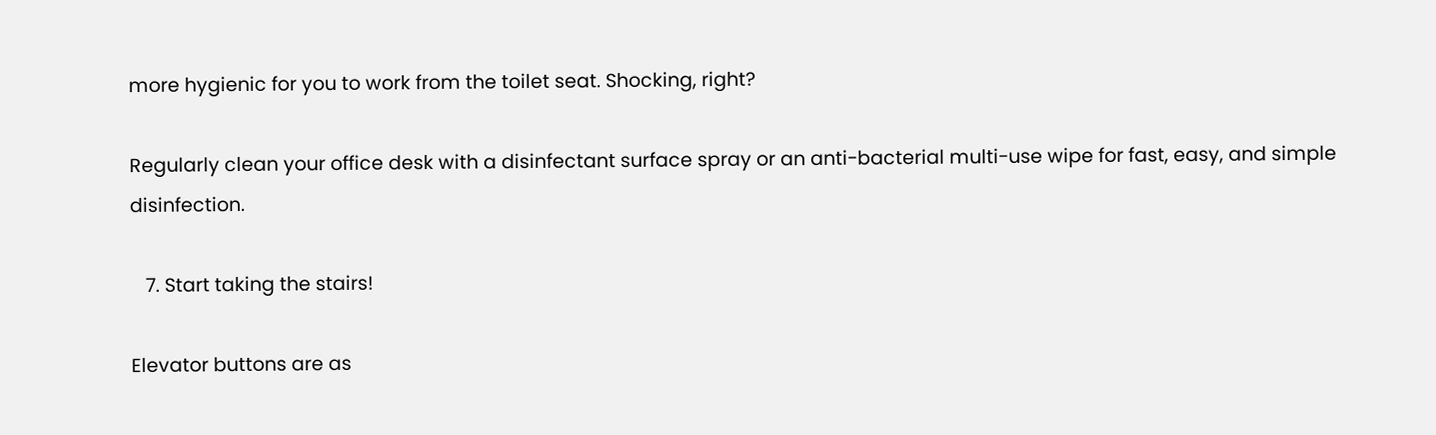more hygienic for you to work from the toilet seat. Shocking, right?

Regularly clean your office desk with a disinfectant surface spray or an anti-bacterial multi-use wipe for fast, easy, and simple disinfection.

   7. Start taking the stairs!

Elevator buttons are as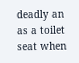deadly an as a toilet seat when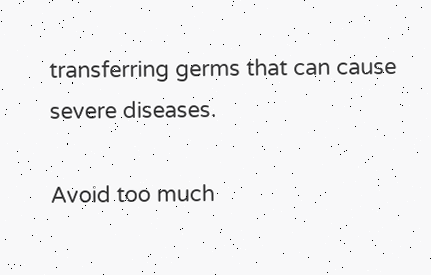transferring germs that can cause severe diseases.

Avoid too much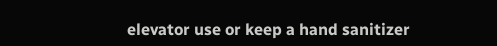elevator use or keep a hand sanitizer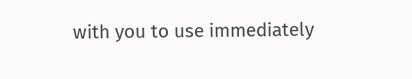with you to use immediately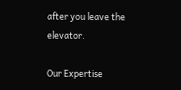after you leave the elevator.

Our Expertise